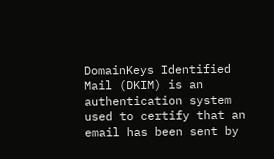DomainKeys Identified Mail (DKIM) is an authentication system used to certify that an email has been sent by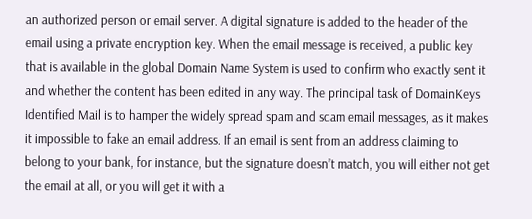an authorized person or email server. A digital signature is added to the header of the email using a private encryption key. When the email message is received, a public key that is available in the global Domain Name System is used to confirm who exactly sent it and whether the content has been edited in any way. The principal task of DomainKeys Identified Mail is to hamper the widely spread spam and scam email messages, as it makes it impossible to fake an email address. If an email is sent from an address claiming to belong to your bank, for instance, but the signature doesn’t match, you will either not get the email at all, or you will get it with a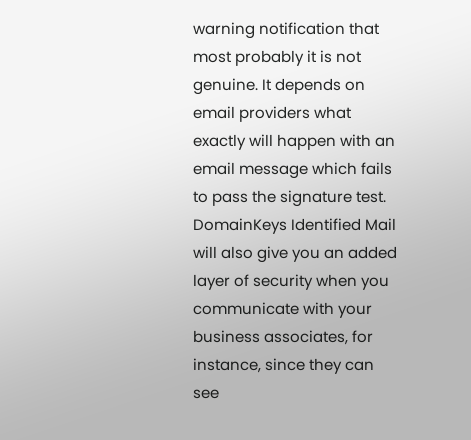warning notification that most probably it is not genuine. It depends on email providers what exactly will happen with an email message which fails to pass the signature test. DomainKeys Identified Mail will also give you an added layer of security when you communicate with your business associates, for instance, since they can see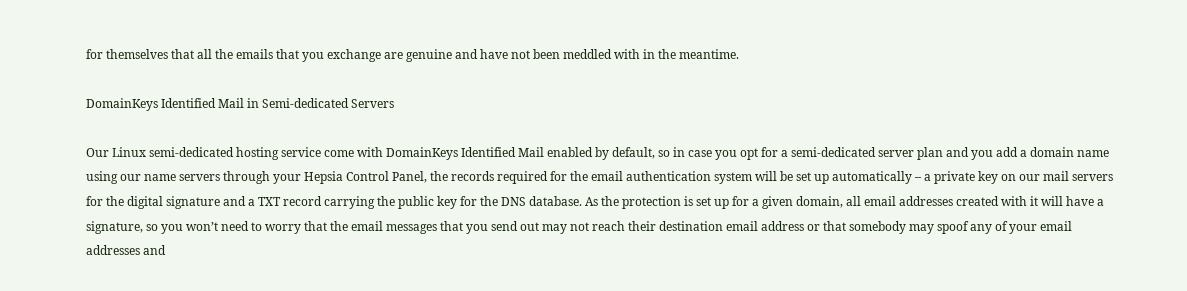for themselves that all the emails that you exchange are genuine and have not been meddled with in the meantime.

DomainKeys Identified Mail in Semi-dedicated Servers

Our Linux semi-dedicated hosting service come with DomainKeys Identified Mail enabled by default, so in case you opt for a semi-dedicated server plan and you add a domain name using our name servers through your Hepsia Control Panel, the records required for the email authentication system will be set up automatically – a private key on our mail servers for the digital signature and a TXT record carrying the public key for the DNS database. As the protection is set up for a given domain, all email addresses created with it will have a signature, so you won’t need to worry that the email messages that you send out may not reach their destination email address or that somebody may spoof any of your email addresses and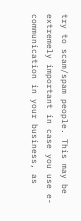try to scam/spam people. This may be extremely important in case you use e-communication in your business, as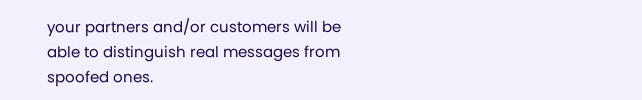your partners and/or customers will be able to distinguish real messages from spoofed ones.